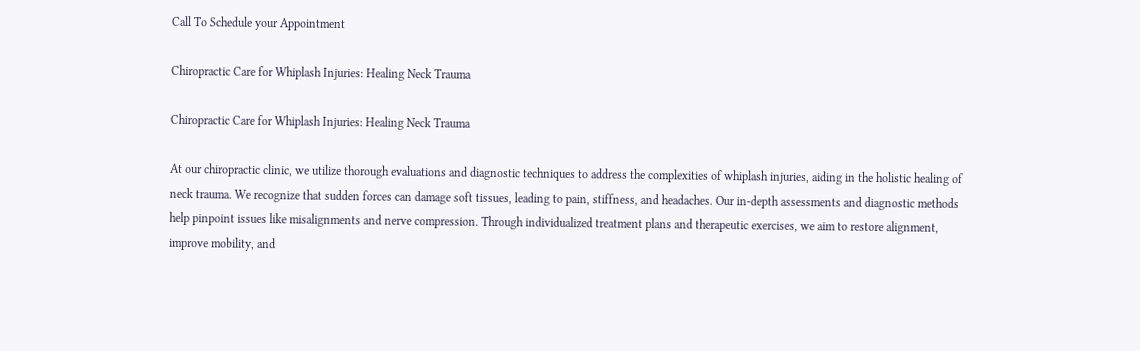Call To Schedule your Appointment

Chiropractic Care for Whiplash Injuries: Healing Neck Trauma

Chiropractic Care for Whiplash Injuries: Healing Neck Trauma

At our chiropractic clinic, we utilize thorough evaluations and diagnostic techniques to address the complexities of whiplash injuries, aiding in the holistic healing of neck trauma. We recognize that sudden forces can damage soft tissues, leading to pain, stiffness, and headaches. Our in-depth assessments and diagnostic methods help pinpoint issues like misalignments and nerve compression. Through individualized treatment plans and therapeutic exercises, we aim to restore alignment, improve mobility, and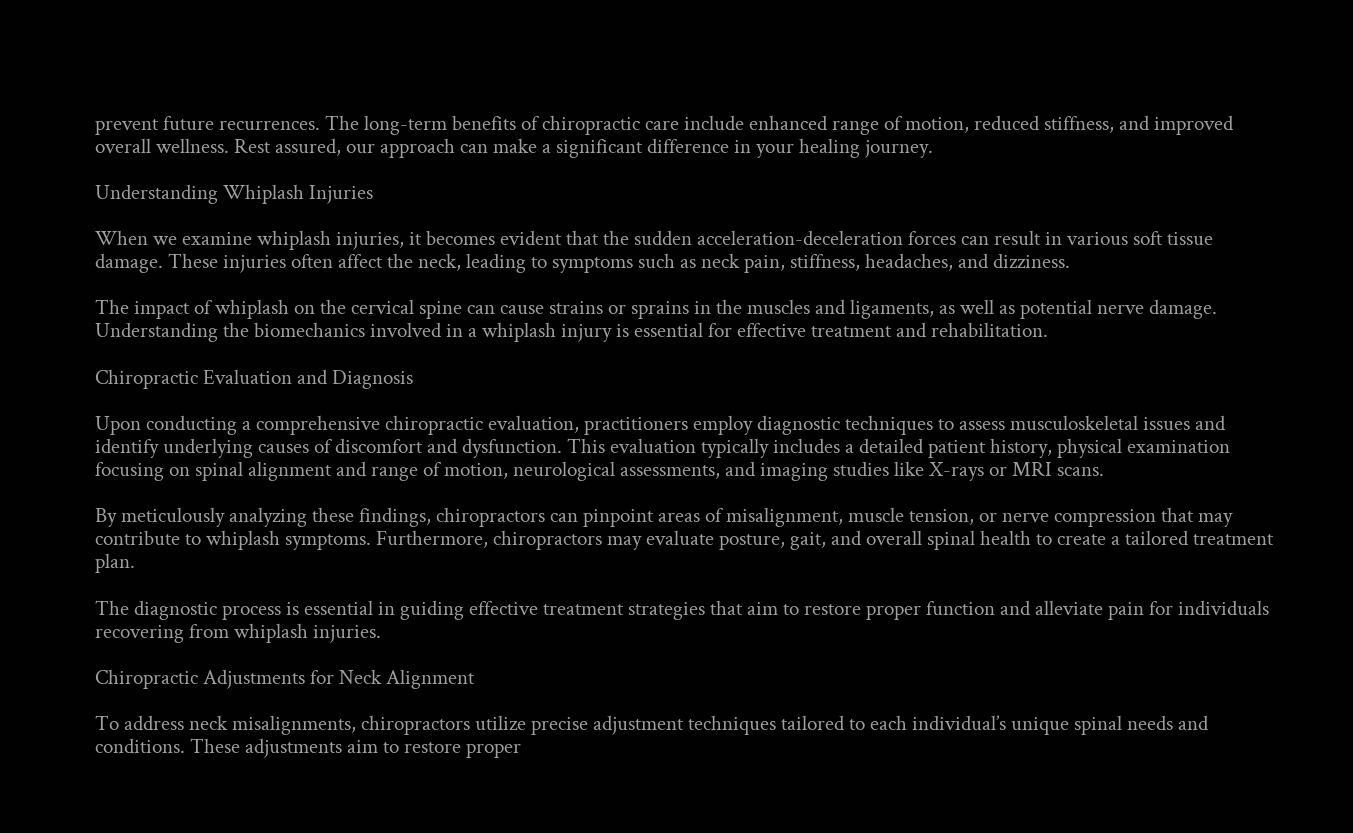prevent future recurrences. The long-term benefits of chiropractic care include enhanced range of motion, reduced stiffness, and improved overall wellness. Rest assured, our approach can make a significant difference in your healing journey.

Understanding Whiplash Injuries

When we examine whiplash injuries, it becomes evident that the sudden acceleration-deceleration forces can result in various soft tissue damage. These injuries often affect the neck, leading to symptoms such as neck pain, stiffness, headaches, and dizziness.

The impact of whiplash on the cervical spine can cause strains or sprains in the muscles and ligaments, as well as potential nerve damage. Understanding the biomechanics involved in a whiplash injury is essential for effective treatment and rehabilitation.

Chiropractic Evaluation and Diagnosis

Upon conducting a comprehensive chiropractic evaluation, practitioners employ diagnostic techniques to assess musculoskeletal issues and identify underlying causes of discomfort and dysfunction. This evaluation typically includes a detailed patient history, physical examination focusing on spinal alignment and range of motion, neurological assessments, and imaging studies like X-rays or MRI scans.

By meticulously analyzing these findings, chiropractors can pinpoint areas of misalignment, muscle tension, or nerve compression that may contribute to whiplash symptoms. Furthermore, chiropractors may evaluate posture, gait, and overall spinal health to create a tailored treatment plan.

The diagnostic process is essential in guiding effective treatment strategies that aim to restore proper function and alleviate pain for individuals recovering from whiplash injuries.

Chiropractic Adjustments for Neck Alignment

To address neck misalignments, chiropractors utilize precise adjustment techniques tailored to each individual’s unique spinal needs and conditions. These adjustments aim to restore proper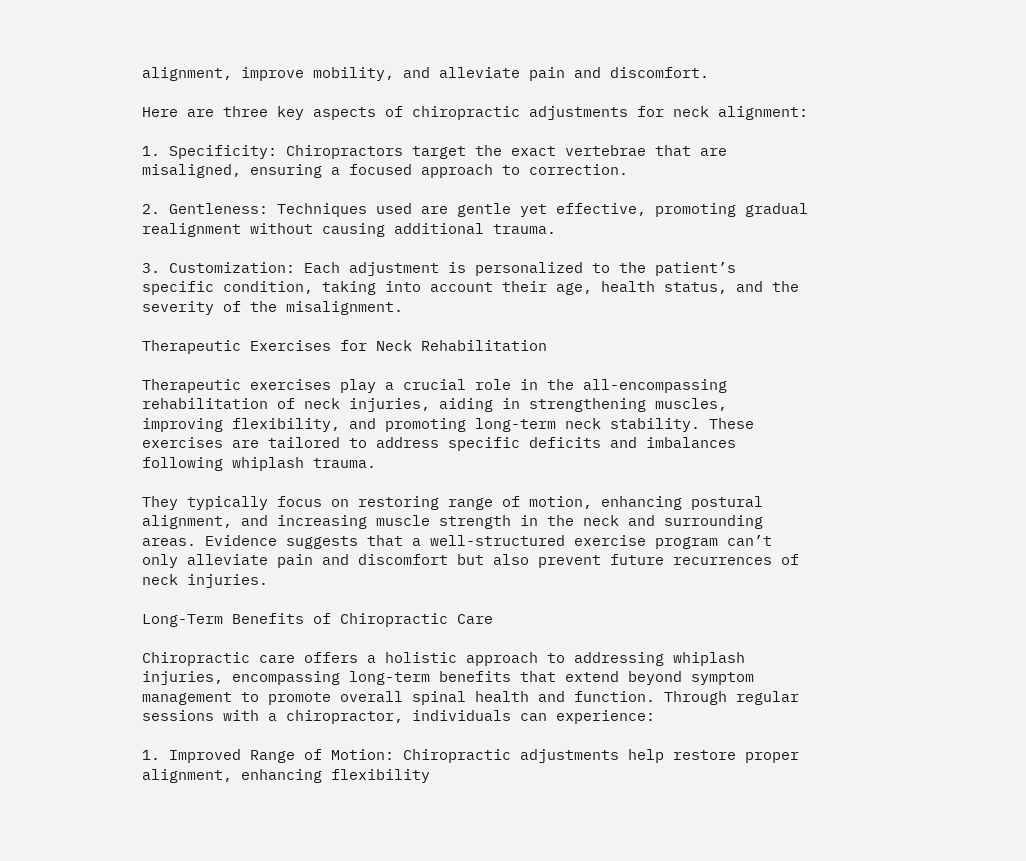alignment, improve mobility, and alleviate pain and discomfort.

Here are three key aspects of chiropractic adjustments for neck alignment:

1. Specificity: Chiropractors target the exact vertebrae that are misaligned, ensuring a focused approach to correction.

2. Gentleness: Techniques used are gentle yet effective, promoting gradual realignment without causing additional trauma.

3. Customization: Each adjustment is personalized to the patient’s specific condition, taking into account their age, health status, and the severity of the misalignment.

Therapeutic Exercises for Neck Rehabilitation

Therapeutic exercises play a crucial role in the all-encompassing rehabilitation of neck injuries, aiding in strengthening muscles, improving flexibility, and promoting long-term neck stability. These exercises are tailored to address specific deficits and imbalances following whiplash trauma.

They typically focus on restoring range of motion, enhancing postural alignment, and increasing muscle strength in the neck and surrounding areas. Evidence suggests that a well-structured exercise program can’t only alleviate pain and discomfort but also prevent future recurrences of neck injuries.

Long-Term Benefits of Chiropractic Care

Chiropractic care offers a holistic approach to addressing whiplash injuries, encompassing long-term benefits that extend beyond symptom management to promote overall spinal health and function. Through regular sessions with a chiropractor, individuals can experience:

1. Improved Range of Motion: Chiropractic adjustments help restore proper alignment, enhancing flexibility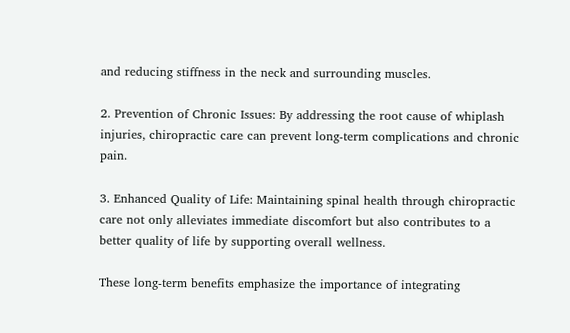and reducing stiffness in the neck and surrounding muscles.

2. Prevention of Chronic Issues: By addressing the root cause of whiplash injuries, chiropractic care can prevent long-term complications and chronic pain.

3. Enhanced Quality of Life: Maintaining spinal health through chiropractic care not only alleviates immediate discomfort but also contributes to a better quality of life by supporting overall wellness.

These long-term benefits emphasize the importance of integrating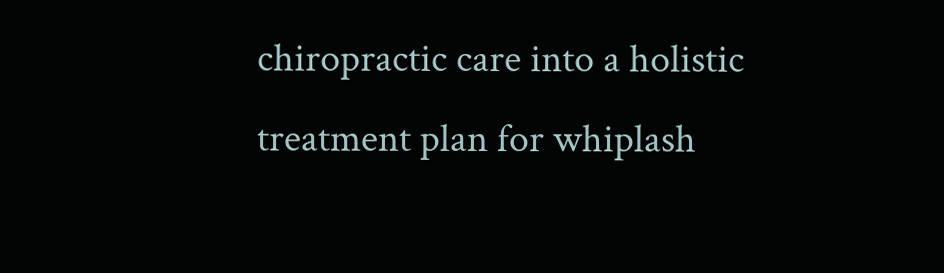chiropractic care into a holistic treatment plan for whiplash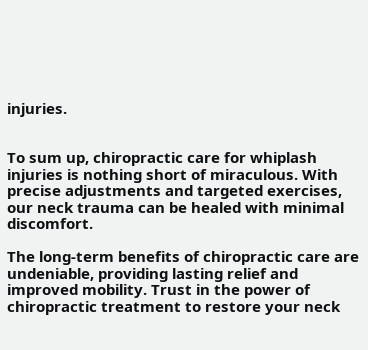injuries.


To sum up, chiropractic care for whiplash injuries is nothing short of miraculous. With precise adjustments and targeted exercises, our neck trauma can be healed with minimal discomfort.

The long-term benefits of chiropractic care are undeniable, providing lasting relief and improved mobility. Trust in the power of chiropractic treatment to restore your neck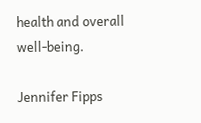health and overall well-being.

Jennifer Fipps